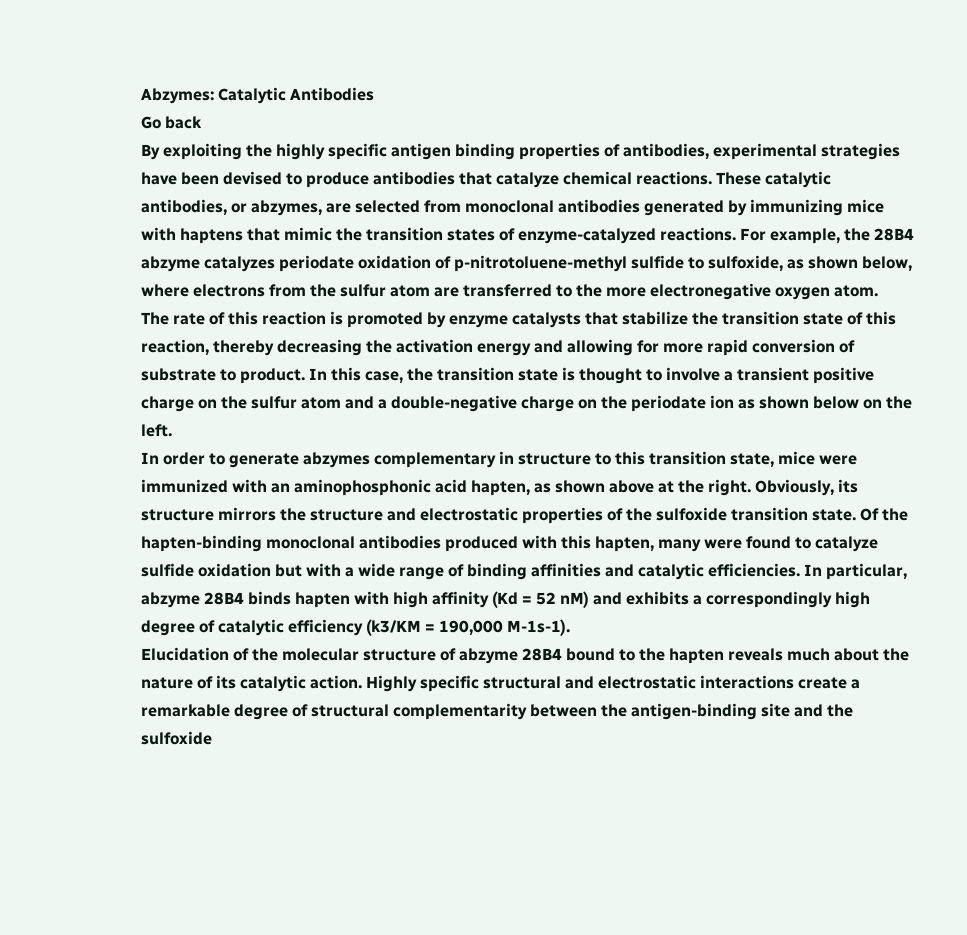Abzymes: Catalytic Antibodies
Go back
By exploiting the highly specific antigen binding properties of antibodies, experimental strategies have been devised to produce antibodies that catalyze chemical reactions. These catalytic antibodies, or abzymes, are selected from monoclonal antibodies generated by immunizing mice with haptens that mimic the transition states of enzyme-catalyzed reactions. For example, the 28B4 abzyme catalyzes periodate oxidation of p-nitrotoluene-methyl sulfide to sulfoxide, as shown below, where electrons from the sulfur atom are transferred to the more electronegative oxygen atom.
The rate of this reaction is promoted by enzyme catalysts that stabilize the transition state of this reaction, thereby decreasing the activation energy and allowing for more rapid conversion of substrate to product. In this case, the transition state is thought to involve a transient positive charge on the sulfur atom and a double-negative charge on the periodate ion as shown below on the left.
In order to generate abzymes complementary in structure to this transition state, mice were immunized with an aminophosphonic acid hapten, as shown above at the right. Obviously, its structure mirrors the structure and electrostatic properties of the sulfoxide transition state. Of the hapten-binding monoclonal antibodies produced with this hapten, many were found to catalyze sulfide oxidation but with a wide range of binding affinities and catalytic efficiencies. In particular, abzyme 28B4 binds hapten with high affinity (Kd = 52 nM) and exhibits a correspondingly high degree of catalytic efficiency (k3/KM = 190,000 M-1s-1).
Elucidation of the molecular structure of abzyme 28B4 bound to the hapten reveals much about the nature of its catalytic action. Highly specific structural and electrostatic interactions create a remarkable degree of structural complementarity between the antigen-binding site and the sulfoxide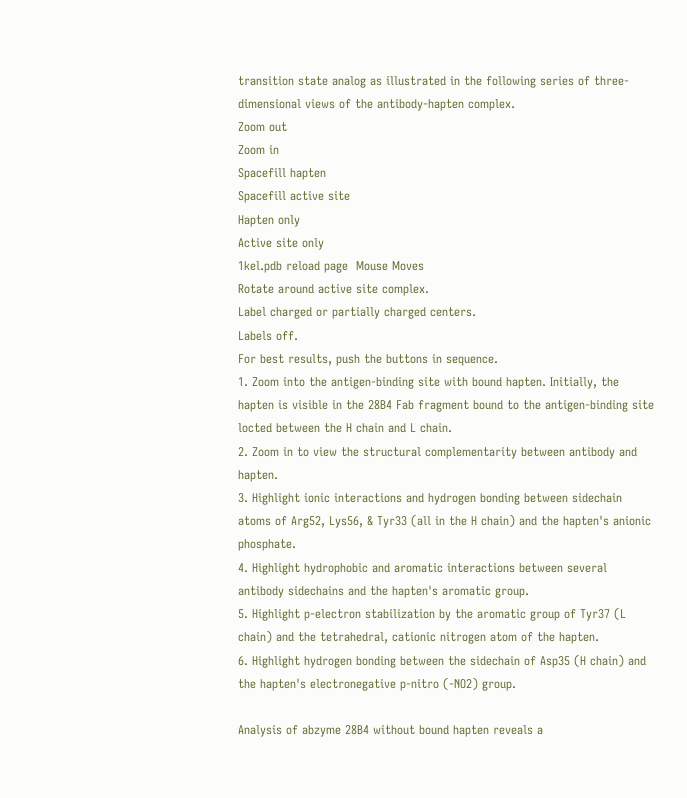transition state analog as illustrated in the following series of three-dimensional views of the antibody-hapten complex.
Zoom out
Zoom in
Spacefill hapten
Spacefill active site
Hapten only
Active site only
1kel.pdb reload page  Mouse Moves
Rotate around active site complex.
Label charged or partially charged centers.
Labels off.
For best results, push the buttons in sequence.
1. Zoom into the antigen-binding site with bound hapten. Initially, the hapten is visible in the 28B4 Fab fragment bound to the antigen-binding site locted between the H chain and L chain.
2. Zoom in to view the structural complementarity between antibody and hapten.
3. Highlight ionic interactions and hydrogen bonding between sidechain atoms of Arg52, Lys56, & Tyr33 (all in the H chain) and the hapten's anionic phosphate.
4. Highlight hydrophobic and aromatic interactions between several antibody sidechains and the hapten's aromatic group.
5. Highlight p-electron stabilization by the aromatic group of Tyr37 (L chain) and the tetrahedral, cationic nitrogen atom of the hapten.
6. Highlight hydrogen bonding between the sidechain of Asp35 (H chain) and the hapten's electronegative p-nitro (-NO2) group.

Analysis of abzyme 28B4 without bound hapten reveals a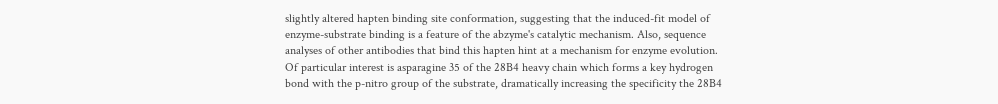slightly altered hapten binding site conformation, suggesting that the induced-fit model of enzyme-substrate binding is a feature of the abzyme's catalytic mechanism. Also, sequence analyses of other antibodies that bind this hapten hint at a mechanism for enzyme evolution. Of particular interest is asparagine 35 of the 28B4 heavy chain which forms a key hydrogen bond with the p-nitro group of the substrate, dramatically increasing the specificity the 28B4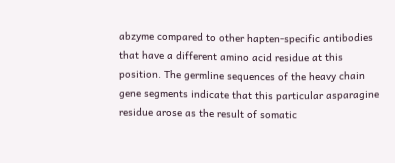abzyme compared to other hapten-specific antibodies that have a different amino acid residue at this position. The germline sequences of the heavy chain gene segments indicate that this particular asparagine residue arose as the result of somatic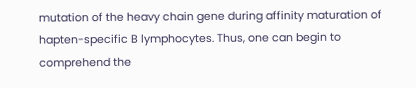mutation of the heavy chain gene during affinity maturation of hapten-specific B lymphocytes. Thus, one can begin to comprehend the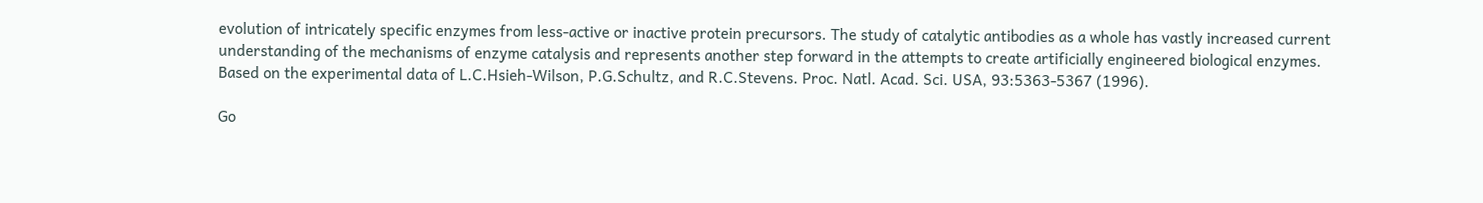evolution of intricately specific enzymes from less-active or inactive protein precursors. The study of catalytic antibodies as a whole has vastly increased current understanding of the mechanisms of enzyme catalysis and represents another step forward in the attempts to create artificially engineered biological enzymes.
Based on the experimental data of L.C.Hsieh-Wilson, P.G.Schultz, and R.C.Stevens. Proc. Natl. Acad. Sci. USA, 93:5363-5367 (1996).

Go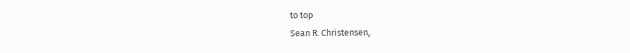to top
Sean R. Christensen,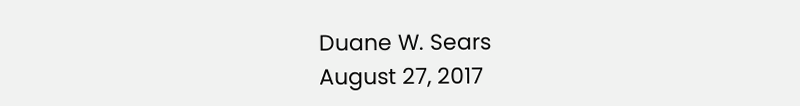Duane W. Sears
August 27, 2017